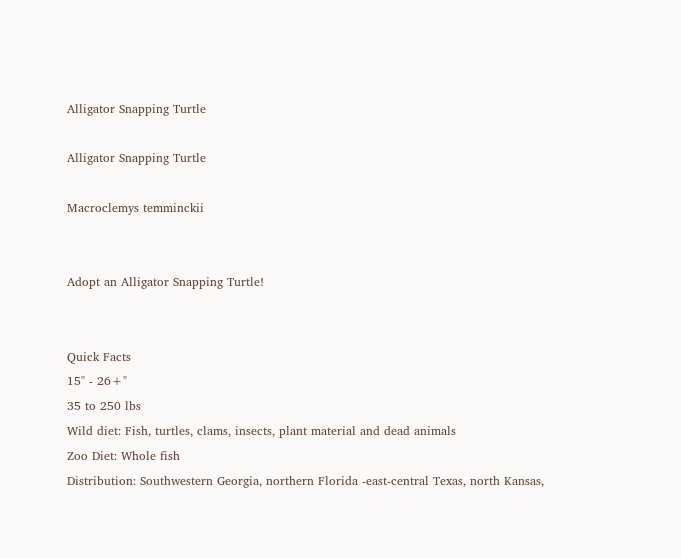Alligator Snapping Turtle

Alligator Snapping Turtle

Macroclemys temminckii


Adopt an Alligator Snapping Turtle!


Quick Facts
15" - 26+"
35 to 250 lbs
Wild diet: Fish, turtles, clams, insects, plant material and dead animals
Zoo Diet: Whole fish
Distribution: Southwestern Georgia, northern Florida -east-central Texas, north Kansas,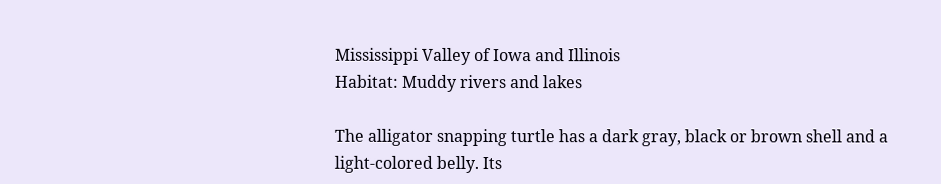Mississippi Valley of Iowa and Illinois
Habitat: Muddy rivers and lakes

The alligator snapping turtle has a dark gray, black or brown shell and a light-colored belly. Its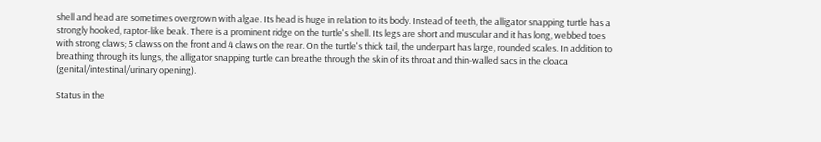shell and head are sometimes overgrown with algae. Its head is huge in relation to its body. Instead of teeth, the alligator snapping turtle has a strongly hooked, raptor-like beak. There is a prominent ridge on the turtle's shell. Its legs are short and muscular and it has long, webbed toes with strong claws; 5 clawss on the front and 4 claws on the rear. On the turtle's thick tail, the underpart has large, rounded scales. In addition to breathing through its lungs, the alligator snapping turtle can breathe through the skin of its throat and thin-walled sacs in the cloaca (genital/intestinal/urinary opening).

Status in the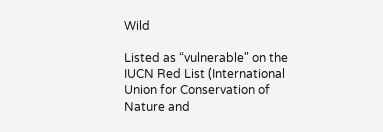Wild

Listed as “vulnerable" on the IUCN Red List (International Union for Conservation of Nature and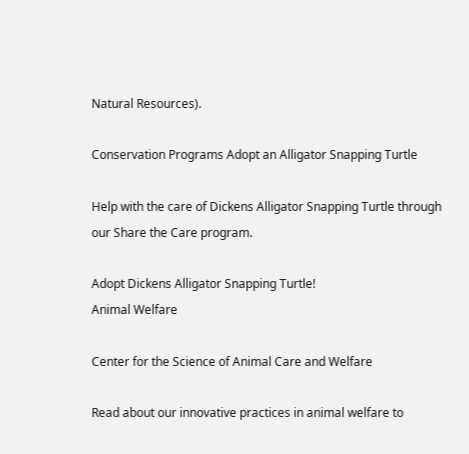Natural Resources).

Conservation Programs Adopt an Alligator Snapping Turtle

Help with the care of Dickens Alligator Snapping Turtle through our Share the Care program.

Adopt Dickens Alligator Snapping Turtle!
Animal Welfare

Center for the Science of Animal Care and Welfare

Read about our innovative practices in animal welfare to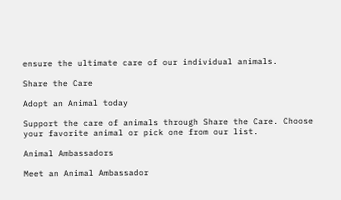ensure the ultimate care of our individual animals.

Share the Care

Adopt an Animal today

Support the care of animals through Share the Care. Choose your favorite animal or pick one from our list.

Animal Ambassadors

Meet an Animal Ambassador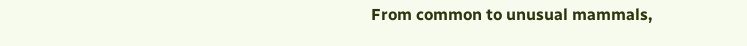From common to unusual mammals,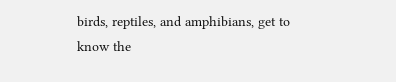birds, reptiles, and amphibians, get to know the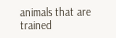animals that are trained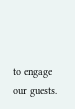to engage our guests.